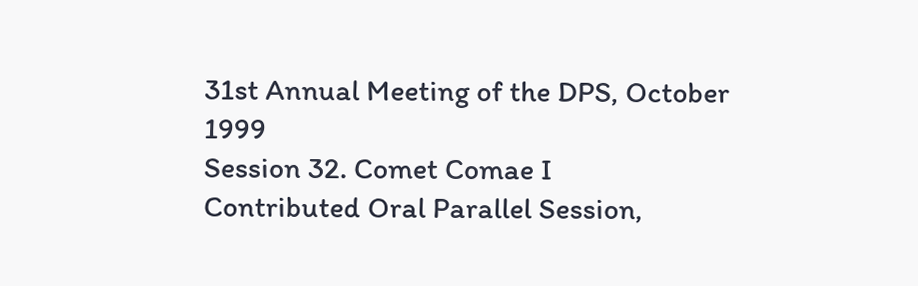31st Annual Meeting of the DPS, October 1999
Session 32. Comet Comae I
Contributed Oral Parallel Session,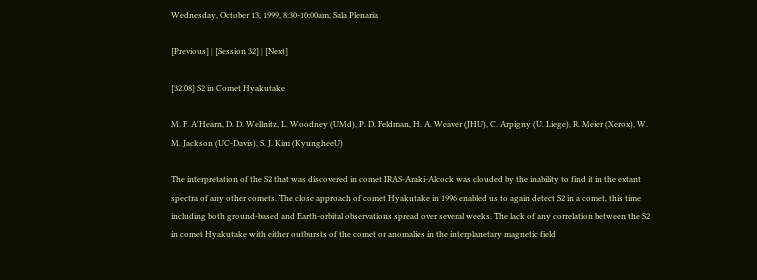Wednesday, October 13, 1999, 8:30-10:00am, Sala Plenaria

[Previous] | [Session 32] | [Next]

[32.08] S2 in Comet Hyakutake

M. F. A'Hearn, D. D. Wellnitz, L. Woodney (UMd), P. D. Feldman, H. A. Weaver (JHU), C. Arpigny (U. Liege), R. Meier (Xerox), W. M. Jackson (UC-Davis), S. J. Kim (KyungheeU)

The interpretation of the S2 that was discovered in comet IRAS-Araki-Alcock was clouded by the inability to find it in the extant spectra of any other comets. The close approach of comet Hyakutake in 1996 enabled us to again detect S2 in a comet, this time including both ground-based and Earth-orbital observations spread over several weeks. The lack of any correlation between the S2 in comet Hyakutake with either outbursts of the comet or anomalies in the interplanetary magnetic field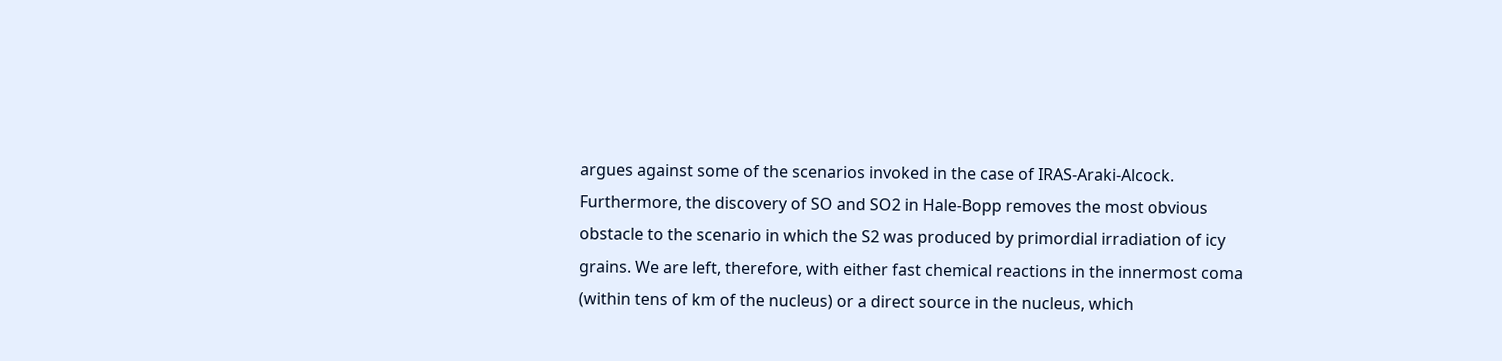argues against some of the scenarios invoked in the case of IRAS-Araki-Alcock. Furthermore, the discovery of SO and SO2 in Hale-Bopp removes the most obvious obstacle to the scenario in which the S2 was produced by primordial irradiation of icy grains. We are left, therefore, with either fast chemical reactions in the innermost coma (within tens of km of the nucleus) or a direct source in the nucleus, which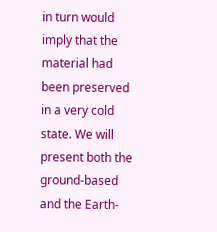in turn would imply that the material had been preserved in a very cold state. We will present both the ground-based and the Earth-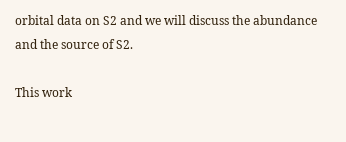orbital data on S2 and we will discuss the abundance and the source of S2.

This work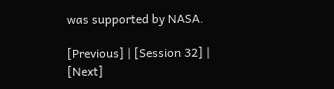was supported by NASA.

[Previous] | [Session 32] | [Next]